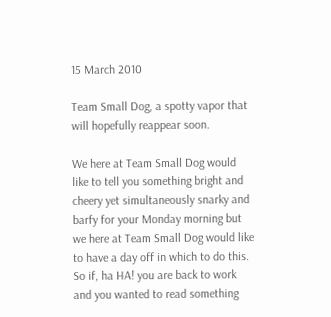15 March 2010

Team Small Dog, a spotty vapor that will hopefully reappear soon.

We here at Team Small Dog would like to tell you something bright and cheery yet simultaneously snarky and barfy for your Monday morning but we here at Team Small Dog would like to have a day off in which to do this. So if, ha HA! you are back to work and you wanted to read something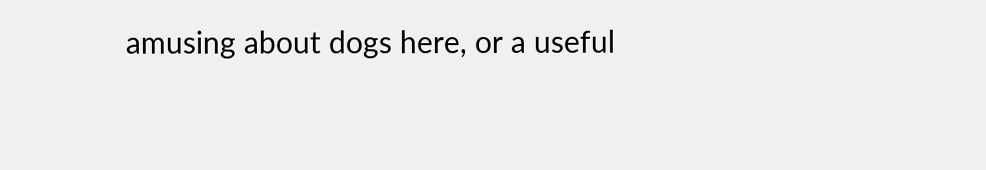amusing about dogs here, or a useful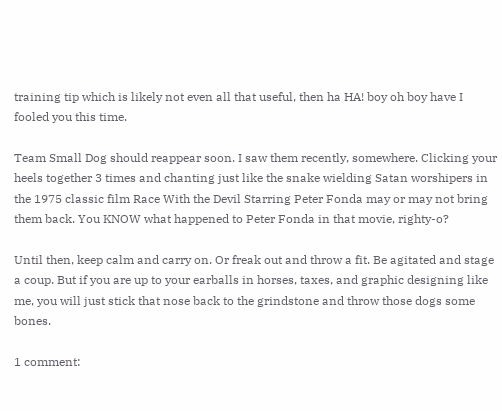training tip which is likely not even all that useful, then ha HA! boy oh boy have I fooled you this time.

Team Small Dog should reappear soon. I saw them recently, somewhere. Clicking your heels together 3 times and chanting just like the snake wielding Satan worshipers in the 1975 classic film Race With the Devil Starring Peter Fonda may or may not bring them back. You KNOW what happened to Peter Fonda in that movie, righty-o?

Until then, keep calm and carry on. Or freak out and throw a fit. Be agitated and stage a coup. But if you are up to your earballs in horses, taxes, and graphic designing like me, you will just stick that nose back to the grindstone and throw those dogs some bones.

1 comment: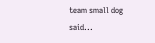team small dog said...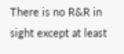There is no R&R in sight except at least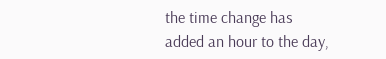the time change has added an hour to the day,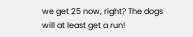we get 25 now, right? The dogs will at least get a run!